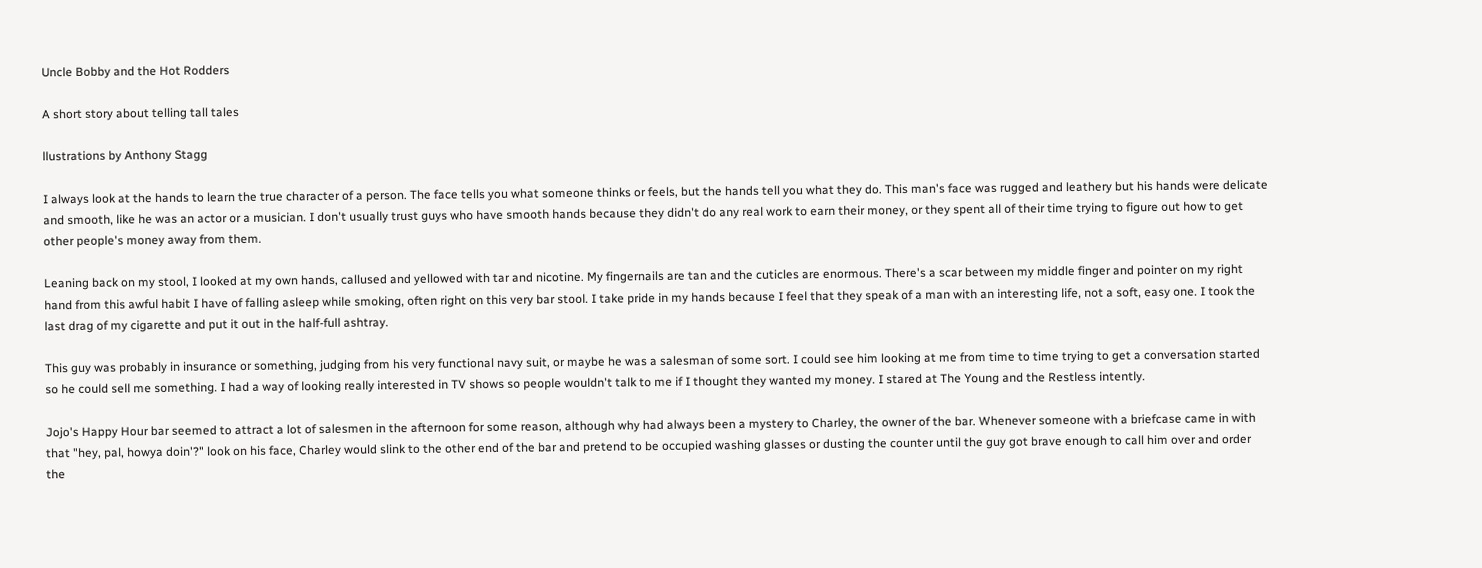Uncle Bobby and the Hot Rodders

A short story about telling tall tales

llustrations by Anthony Stagg

I always look at the hands to learn the true character of a person. The face tells you what someone thinks or feels, but the hands tell you what they do. This man's face was rugged and leathery but his hands were delicate and smooth, like he was an actor or a musician. I don't usually trust guys who have smooth hands because they didn't do any real work to earn their money, or they spent all of their time trying to figure out how to get other people's money away from them.

Leaning back on my stool, I looked at my own hands, callused and yellowed with tar and nicotine. My fingernails are tan and the cuticles are enormous. There's a scar between my middle finger and pointer on my right hand from this awful habit I have of falling asleep while smoking, often right on this very bar stool. I take pride in my hands because I feel that they speak of a man with an interesting life, not a soft, easy one. I took the last drag of my cigarette and put it out in the half-full ashtray.

This guy was probably in insurance or something, judging from his very functional navy suit, or maybe he was a salesman of some sort. I could see him looking at me from time to time trying to get a conversation started so he could sell me something. I had a way of looking really interested in TV shows so people wouldn't talk to me if I thought they wanted my money. I stared at The Young and the Restless intently.

Jojo's Happy Hour bar seemed to attract a lot of salesmen in the afternoon for some reason, although why had always been a mystery to Charley, the owner of the bar. Whenever someone with a briefcase came in with that "hey, pal, howya doin'?" look on his face, Charley would slink to the other end of the bar and pretend to be occupied washing glasses or dusting the counter until the guy got brave enough to call him over and order the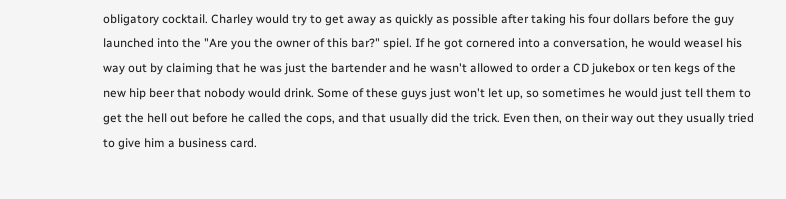obligatory cocktail. Charley would try to get away as quickly as possible after taking his four dollars before the guy launched into the "Are you the owner of this bar?" spiel. If he got cornered into a conversation, he would weasel his way out by claiming that he was just the bartender and he wasn't allowed to order a CD jukebox or ten kegs of the new hip beer that nobody would drink. Some of these guys just won't let up, so sometimes he would just tell them to get the hell out before he called the cops, and that usually did the trick. Even then, on their way out they usually tried to give him a business card.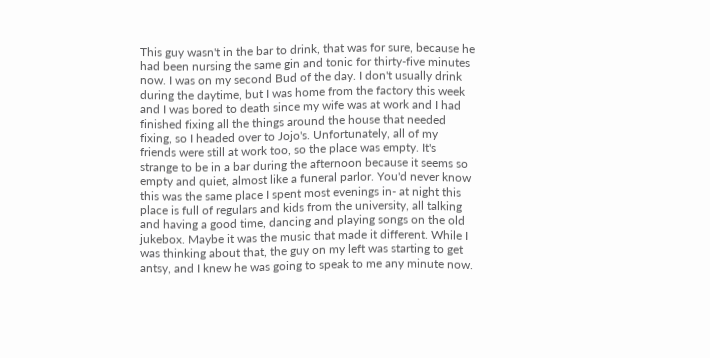This guy wasn't in the bar to drink, that was for sure, because he had been nursing the same gin and tonic for thirty-five minutes now. I was on my second Bud of the day. I don't usually drink during the daytime, but I was home from the factory this week and I was bored to death since my wife was at work and I had finished fixing all the things around the house that needed fixing, so I headed over to Jojo's. Unfortunately, all of my friends were still at work too, so the place was empty. It's strange to be in a bar during the afternoon because it seems so empty and quiet, almost like a funeral parlor. You'd never know this was the same place I spent most evenings in- at night this place is full of regulars and kids from the university, all talking and having a good time, dancing and playing songs on the old jukebox. Maybe it was the music that made it different. While I was thinking about that, the guy on my left was starting to get antsy, and I knew he was going to speak to me any minute now.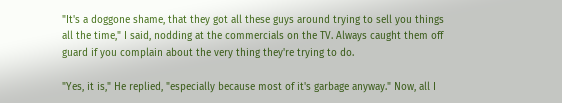"It's a doggone shame, that they got all these guys around trying to sell you things all the time," I said, nodding at the commercials on the TV. Always caught them off guard if you complain about the very thing they're trying to do.

"Yes, it is," He replied, "especially because most of it's garbage anyway." Now, all I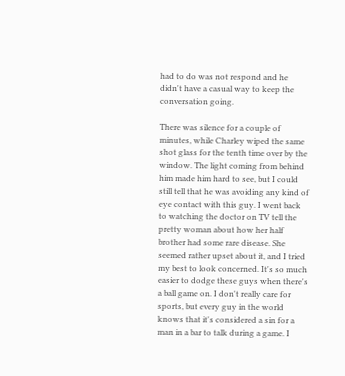had to do was not respond and he didn't have a casual way to keep the conversation going.

There was silence for a couple of minutes, while Charley wiped the same shot glass for the tenth time over by the window. The light coming from behind him made him hard to see, but I could still tell that he was avoiding any kind of eye contact with this guy. I went back to watching the doctor on TV tell the pretty woman about how her half brother had some rare disease. She seemed rather upset about it, and I tried my best to look concerned. It's so much easier to dodge these guys when there's a ball game on. I don't really care for sports, but every guy in the world knows that it's considered a sin for a man in a bar to talk during a game. I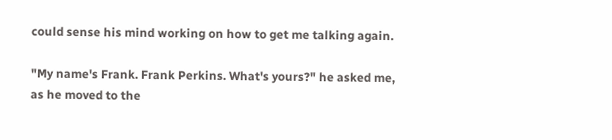could sense his mind working on how to get me talking again.

"My name's Frank. Frank Perkins. What's yours?" he asked me, as he moved to the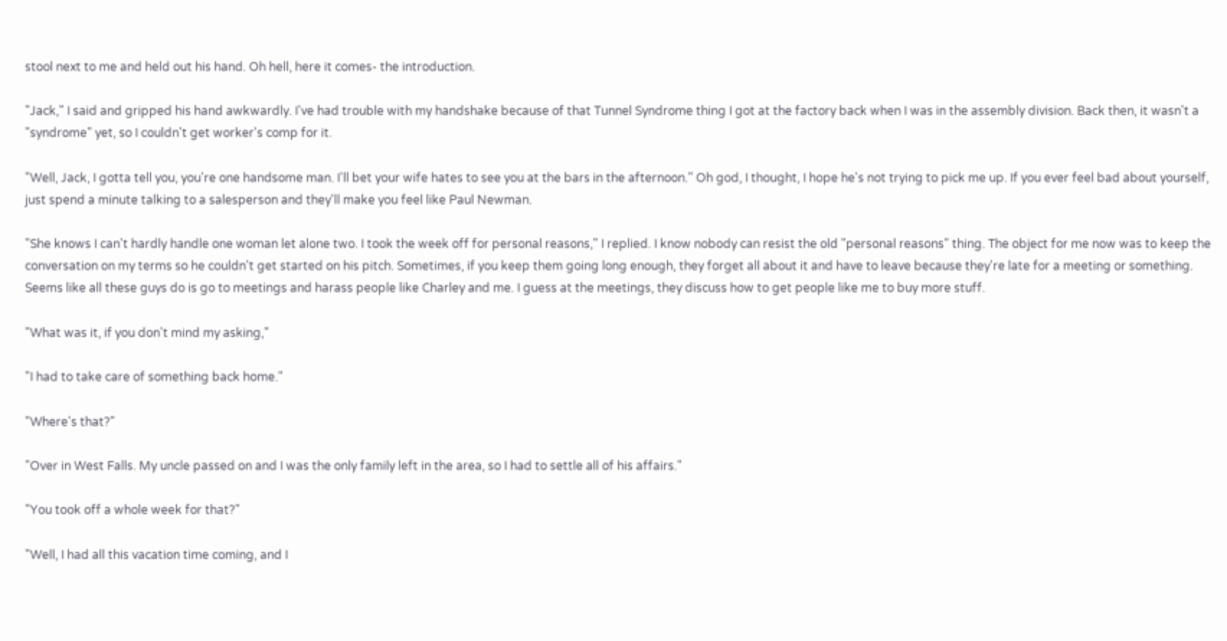stool next to me and held out his hand. Oh hell, here it comes- the introduction.

"Jack," I said and gripped his hand awkwardly. I've had trouble with my handshake because of that Tunnel Syndrome thing I got at the factory back when I was in the assembly division. Back then, it wasn't a "syndrome" yet, so I couldn't get worker's comp for it.

"Well, Jack, I gotta tell you, you're one handsome man. I'll bet your wife hates to see you at the bars in the afternoon." Oh god, I thought, I hope he's not trying to pick me up. If you ever feel bad about yourself, just spend a minute talking to a salesperson and they'll make you feel like Paul Newman.

"She knows I can't hardly handle one woman let alone two. I took the week off for personal reasons," I replied. I know nobody can resist the old "personal reasons" thing. The object for me now was to keep the conversation on my terms so he couldn't get started on his pitch. Sometimes, if you keep them going long enough, they forget all about it and have to leave because they're late for a meeting or something. Seems like all these guys do is go to meetings and harass people like Charley and me. I guess at the meetings, they discuss how to get people like me to buy more stuff.

"What was it, if you don't mind my asking,"

"I had to take care of something back home."

"Where's that?"

"Over in West Falls. My uncle passed on and I was the only family left in the area, so I had to settle all of his affairs."

"You took off a whole week for that?"

"Well, I had all this vacation time coming, and I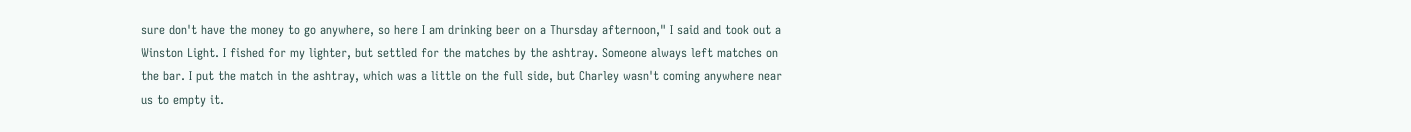sure don't have the money to go anywhere, so here I am drinking beer on a Thursday afternoon," I said and took out a Winston Light. I fished for my lighter, but settled for the matches by the ashtray. Someone always left matches on the bar. I put the match in the ashtray, which was a little on the full side, but Charley wasn't coming anywhere near us to empty it.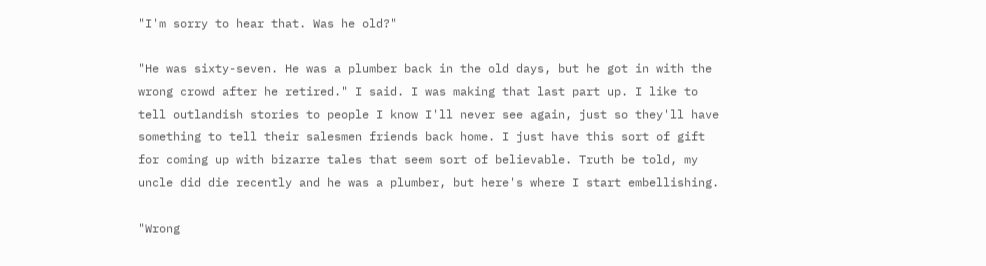"I'm sorry to hear that. Was he old?"

"He was sixty-seven. He was a plumber back in the old days, but he got in with the wrong crowd after he retired." I said. I was making that last part up. I like to tell outlandish stories to people I know I'll never see again, just so they'll have something to tell their salesmen friends back home. I just have this sort of gift for coming up with bizarre tales that seem sort of believable. Truth be told, my uncle did die recently and he was a plumber, but here's where I start embellishing.

"Wrong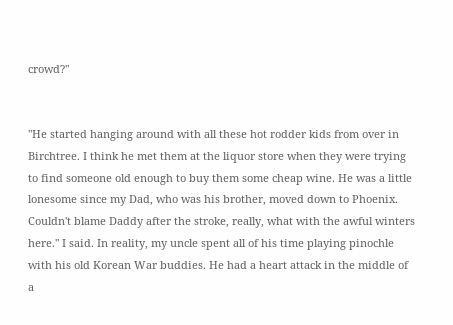crowd?"


"He started hanging around with all these hot rodder kids from over in Birchtree. I think he met them at the liquor store when they were trying to find someone old enough to buy them some cheap wine. He was a little lonesome since my Dad, who was his brother, moved down to Phoenix. Couldn't blame Daddy after the stroke, really, what with the awful winters here." I said. In reality, my uncle spent all of his time playing pinochle with his old Korean War buddies. He had a heart attack in the middle of a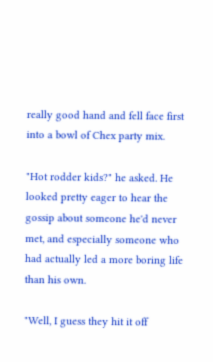really good hand and fell face first into a bowl of Chex party mix.

"Hot rodder kids?" he asked. He looked pretty eager to hear the gossip about someone he'd never met, and especially someone who had actually led a more boring life than his own.

"Well, I guess they hit it off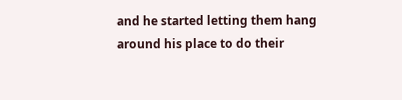and he started letting them hang around his place to do their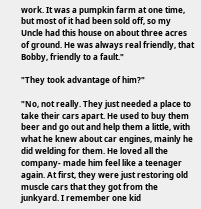work. It was a pumpkin farm at one time, but most of it had been sold off, so my Uncle had this house on about three acres of ground. He was always real friendly, that Bobby, friendly to a fault."

"They took advantage of him?"

"No, not really. They just needed a place to take their cars apart. He used to buy them beer and go out and help them a little, with what he knew about car engines, mainly he did welding for them. He loved all the company- made him feel like a teenager again. At first, they were just restoring old muscle cars that they got from the junkyard. I remember one kid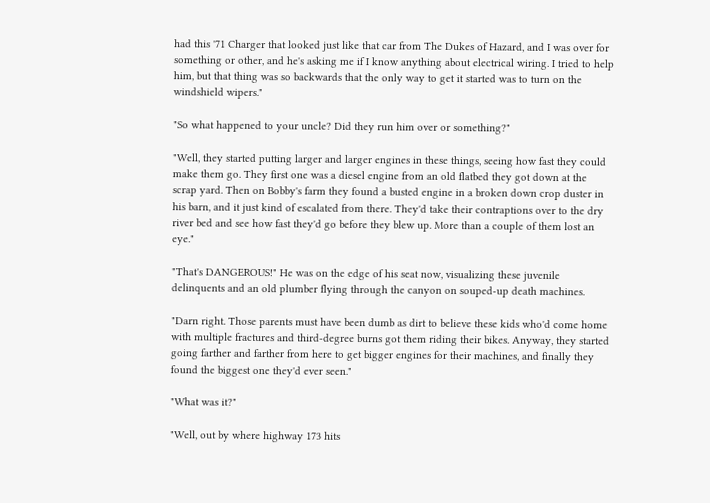had this '71 Charger that looked just like that car from The Dukes of Hazard, and I was over for something or other, and he's asking me if I know anything about electrical wiring. I tried to help him, but that thing was so backwards that the only way to get it started was to turn on the windshield wipers."

"So what happened to your uncle? Did they run him over or something?"

"Well, they started putting larger and larger engines in these things, seeing how fast they could make them go. They first one was a diesel engine from an old flatbed they got down at the scrap yard. Then on Bobby's farm they found a busted engine in a broken down crop duster in his barn, and it just kind of escalated from there. They'd take their contraptions over to the dry river bed and see how fast they'd go before they blew up. More than a couple of them lost an eye."

"That's DANGEROUS!" He was on the edge of his seat now, visualizing these juvenile delinquents and an old plumber flying through the canyon on souped-up death machines.

"Darn right. Those parents must have been dumb as dirt to believe these kids who'd come home with multiple fractures and third-degree burns got them riding their bikes. Anyway, they started going farther and farther from here to get bigger engines for their machines, and finally they found the biggest one they'd ever seen."

"What was it?"

"Well, out by where highway 173 hits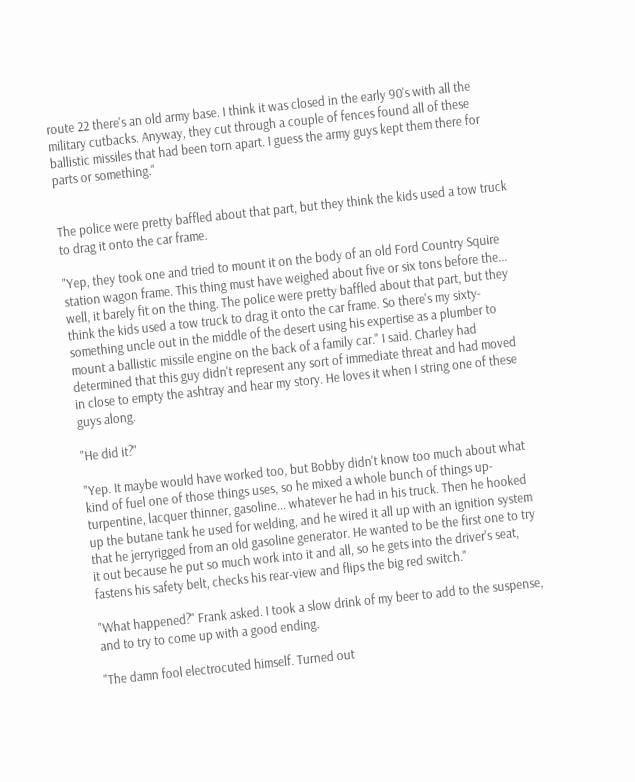route 22 there's an old army base. I think it was closed in the early 90's with all the military cutbacks. Anyway, they cut through a couple of fences found all of these ballistic missiles that had been torn apart. I guess the army guys kept them there for parts or something."


The police were pretty baffled about that part, but they think the kids used a tow truck to drag it onto the car frame.

"Yep, they took one and tried to mount it on the body of an old Ford Country Squire station wagon frame. This thing must have weighed about five or six tons before the... well, it barely fit on the thing. The police were pretty baffled about that part, but they think the kids used a tow truck to drag it onto the car frame. So there's my sixty-something uncle out in the middle of the desert using his expertise as a plumber to mount a ballistic missile engine on the back of a family car." I said. Charley had determined that this guy didn't represent any sort of immediate threat and had moved in close to empty the ashtray and hear my story. He loves it when I string one of these guys along.

"He did it?"

"Yep. It maybe would have worked too, but Bobby didn't know too much about what kind of fuel one of those things uses, so he mixed a whole bunch of things up- turpentine, lacquer thinner, gasoline... whatever he had in his truck. Then he hooked up the butane tank he used for welding, and he wired it all up with an ignition system that he jerryrigged from an old gasoline generator. He wanted to be the first one to try it out because he put so much work into it and all, so he gets into the driver's seat, fastens his safety belt, checks his rear-view and flips the big red switch."

"What happened?" Frank asked. I took a slow drink of my beer to add to the suspense, and to try to come up with a good ending.

"The damn fool electrocuted himself. Turned out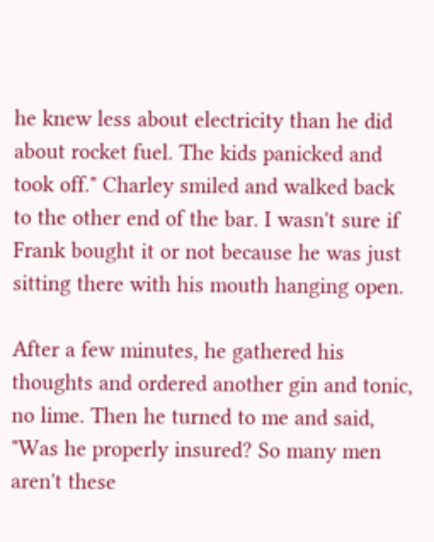he knew less about electricity than he did about rocket fuel. The kids panicked and took off." Charley smiled and walked back to the other end of the bar. I wasn't sure if Frank bought it or not because he was just sitting there with his mouth hanging open.

After a few minutes, he gathered his thoughts and ordered another gin and tonic, no lime. Then he turned to me and said, "Was he properly insured? So many men aren't these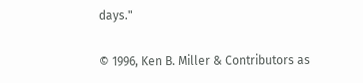days."

© 1996, Ken B. Miller & Contributors as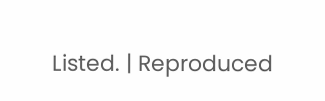Listed. | Reproduced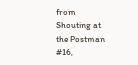from Shouting at the Postman #16,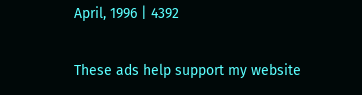April, 1996 | 4392

These ads help support my website